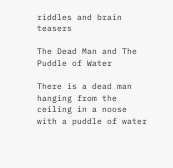riddles and brain teasers

The Dead Man and The Puddle of Water

There is a dead man hanging from the ceiling in a noose with a puddle of water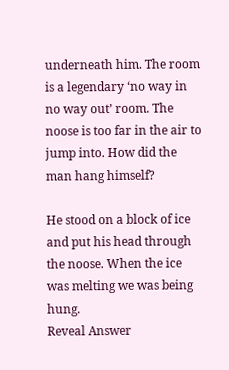underneath him. The room is a legendary ‘no way in no way out’ room. The noose is too far in the air to jump into. How did the man hang himself?

He stood on a block of ice and put his head through the noose. When the ice was melting we was being hung.
Reveal Answer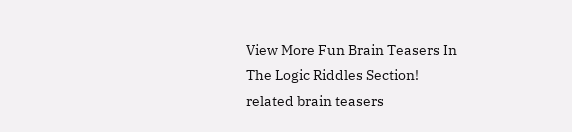View More Fun Brain Teasers In The Logic Riddles Section!
related brain teasers